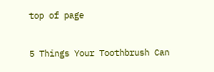top of page

5 Things Your Toothbrush Can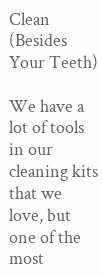Clean (Besides Your Teeth)

We have a lot of tools in our cleaning kits that we love, but one of the most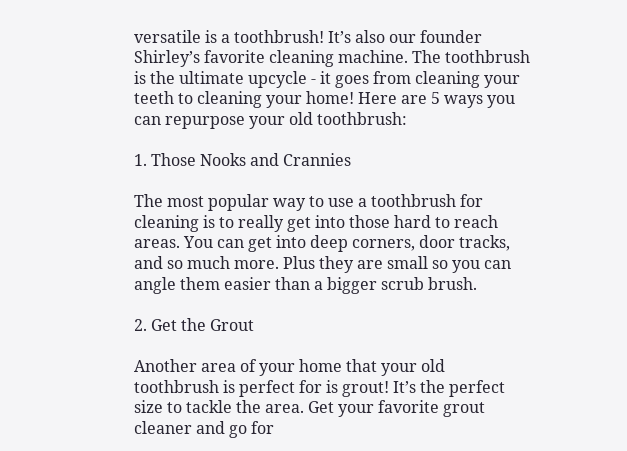versatile is a toothbrush! It’s also our founder Shirley’s favorite cleaning machine. The toothbrush is the ultimate upcycle - it goes from cleaning your teeth to cleaning your home! Here are 5 ways you can repurpose your old toothbrush:

1. Those Nooks and Crannies

The most popular way to use a toothbrush for cleaning is to really get into those hard to reach areas. You can get into deep corners, door tracks, and so much more. Plus they are small so you can angle them easier than a bigger scrub brush.

2. Get the Grout

Another area of your home that your old toothbrush is perfect for is grout! It’s the perfect size to tackle the area. Get your favorite grout cleaner and go for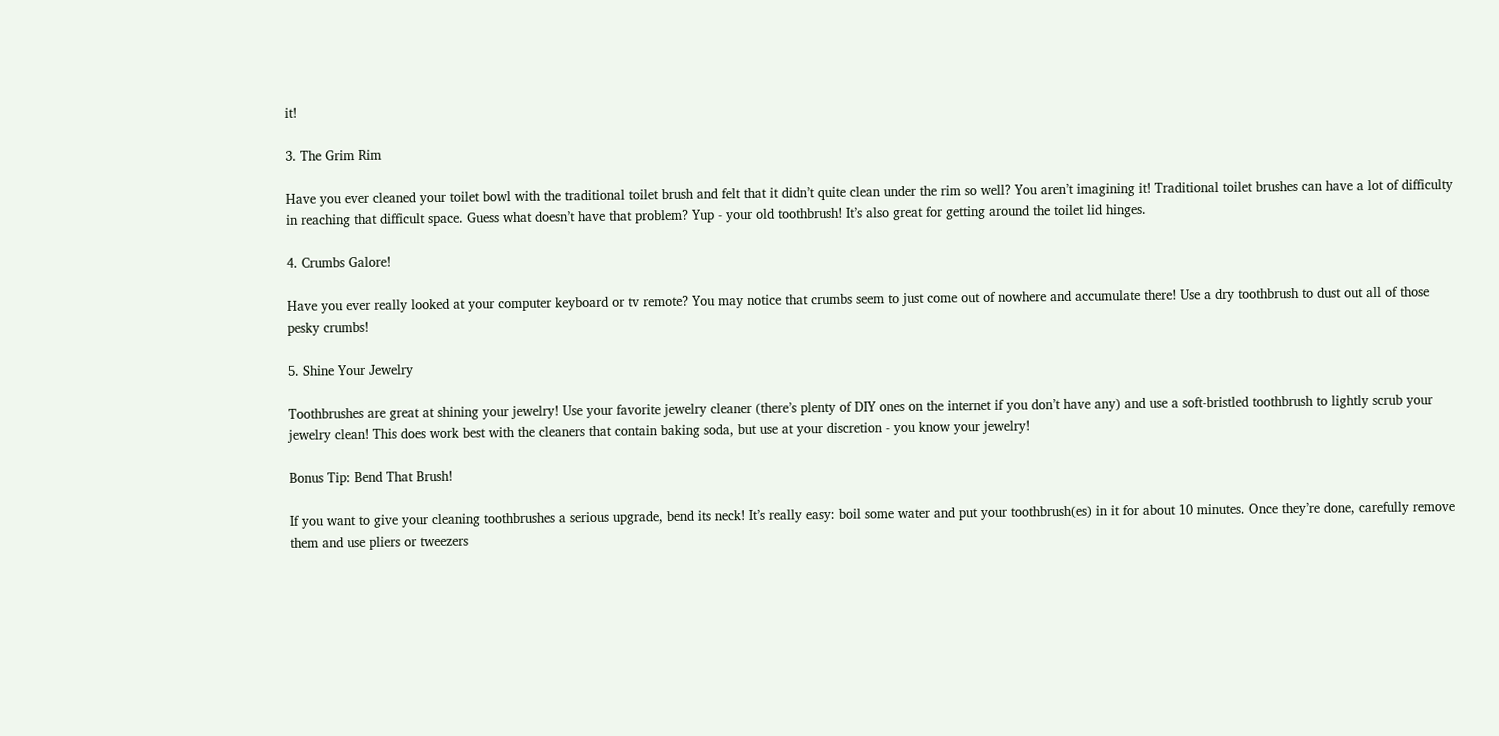it!

3. The Grim Rim

Have you ever cleaned your toilet bowl with the traditional toilet brush and felt that it didn’t quite clean under the rim so well? You aren’t imagining it! Traditional toilet brushes can have a lot of difficulty in reaching that difficult space. Guess what doesn’t have that problem? Yup - your old toothbrush! It’s also great for getting around the toilet lid hinges.

4. Crumbs Galore!

Have you ever really looked at your computer keyboard or tv remote? You may notice that crumbs seem to just come out of nowhere and accumulate there! Use a dry toothbrush to dust out all of those pesky crumbs!

5. Shine Your Jewelry

Toothbrushes are great at shining your jewelry! Use your favorite jewelry cleaner (there’s plenty of DIY ones on the internet if you don’t have any) and use a soft-bristled toothbrush to lightly scrub your jewelry clean! This does work best with the cleaners that contain baking soda, but use at your discretion - you know your jewelry!

Bonus Tip: Bend That Brush!

If you want to give your cleaning toothbrushes a serious upgrade, bend its neck! It’s really easy: boil some water and put your toothbrush(es) in it for about 10 minutes. Once they’re done, carefully remove them and use pliers or tweezers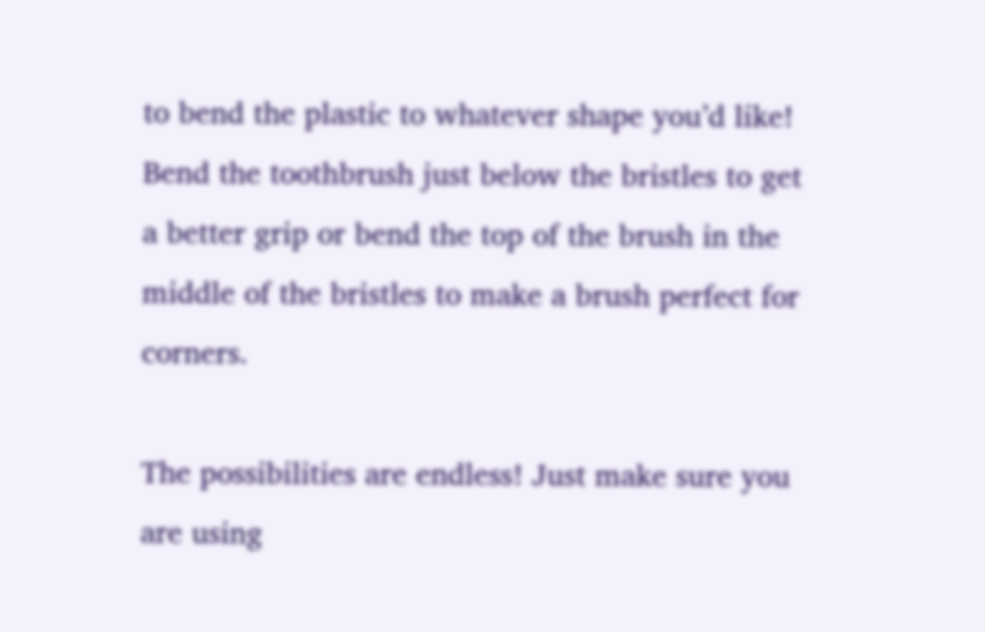to bend the plastic to whatever shape you’d like! Bend the toothbrush just below the bristles to get a better grip or bend the top of the brush in the middle of the bristles to make a brush perfect for corners.

The possibilities are endless! Just make sure you are using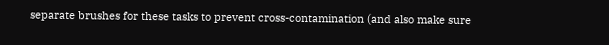separate brushes for these tasks to prevent cross-contamination (and also make sure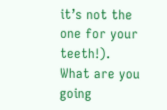it’s not the one for your teeth!). What are you going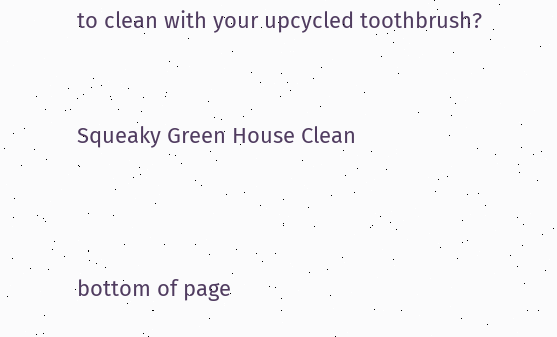to clean with your upcycled toothbrush?


Squeaky Green House Clean



bottom of page